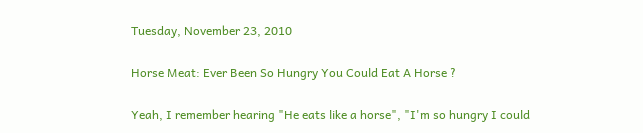Tuesday, November 23, 2010

Horse Meat: Ever Been So Hungry You Could Eat A Horse ?

Yeah, I remember hearing "He eats like a horse", "I'm so hungry I could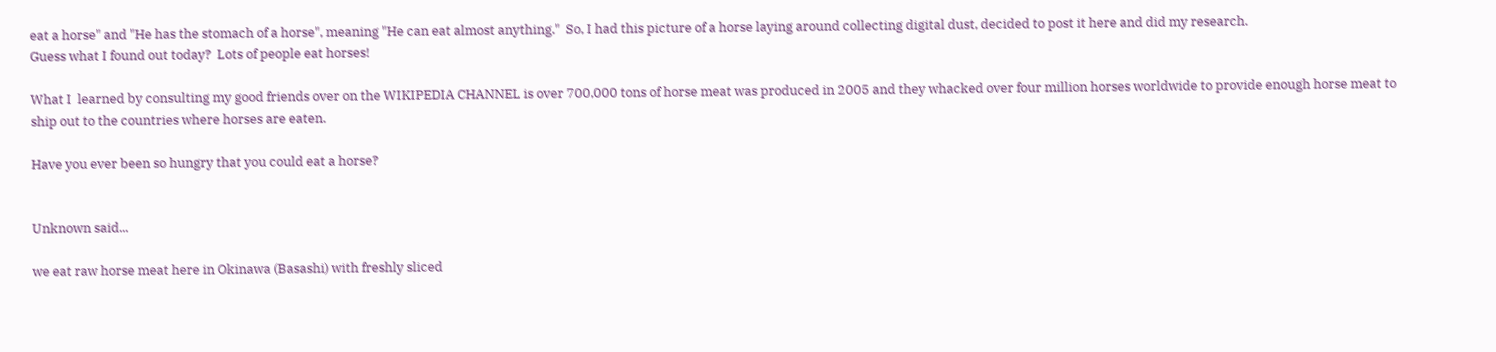eat a horse" and "He has the stomach of a horse", meaning "He can eat almost anything."  So, I had this picture of a horse laying around collecting digital dust, decided to post it here and did my research.
Guess what I found out today?  Lots of people eat horses!

What I  learned by consulting my good friends over on the WIKIPEDIA CHANNEL is over 700,000 tons of horse meat was produced in 2005 and they whacked over four million horses worldwide to provide enough horse meat to ship out to the countries where horses are eaten.

Have you ever been so hungry that you could eat a horse?


Unknown said...

we eat raw horse meat here in Okinawa (Basashi) with freshly sliced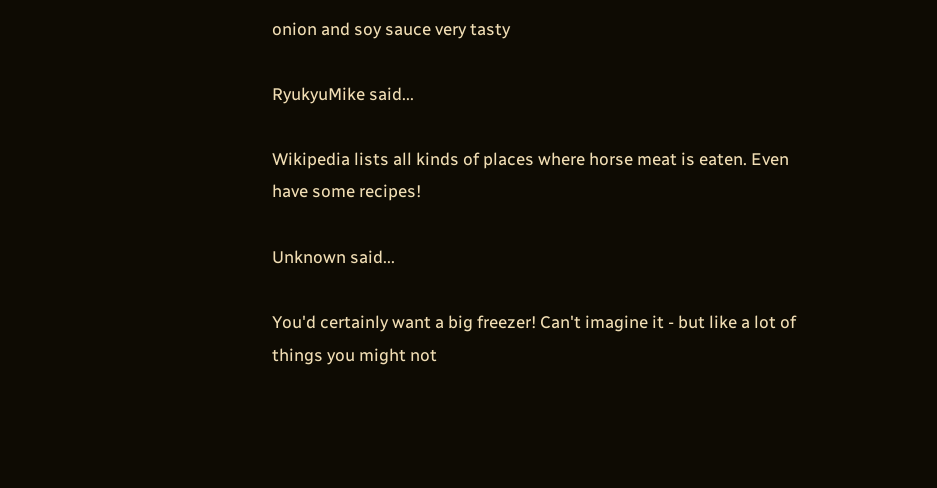onion and soy sauce very tasty

RyukyuMike said...

Wikipedia lists all kinds of places where horse meat is eaten. Even have some recipes!

Unknown said...

You'd certainly want a big freezer! Can't imagine it - but like a lot of things you might not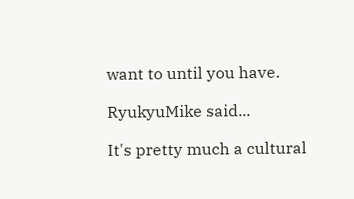want to until you have.

RyukyuMike said...

It's pretty much a cultural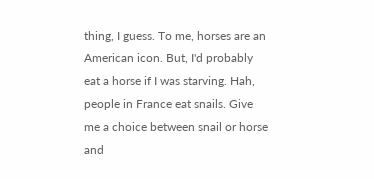thing, I guess. To me, horses are an American icon. But, I'd probably eat a horse if I was starving. Hah, people in France eat snails. Give me a choice between snail or horse and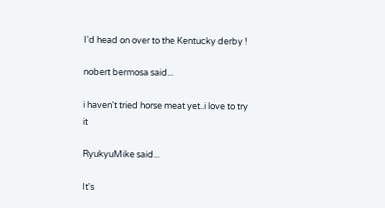I'd head on over to the Kentucky derby !

nobert bermosa said...

i haven't tried horse meat yet..i love to try it

RyukyuMike said...

It's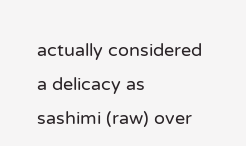actually considered a delicacy as sashimi (raw) over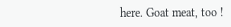here. Goat meat, too !